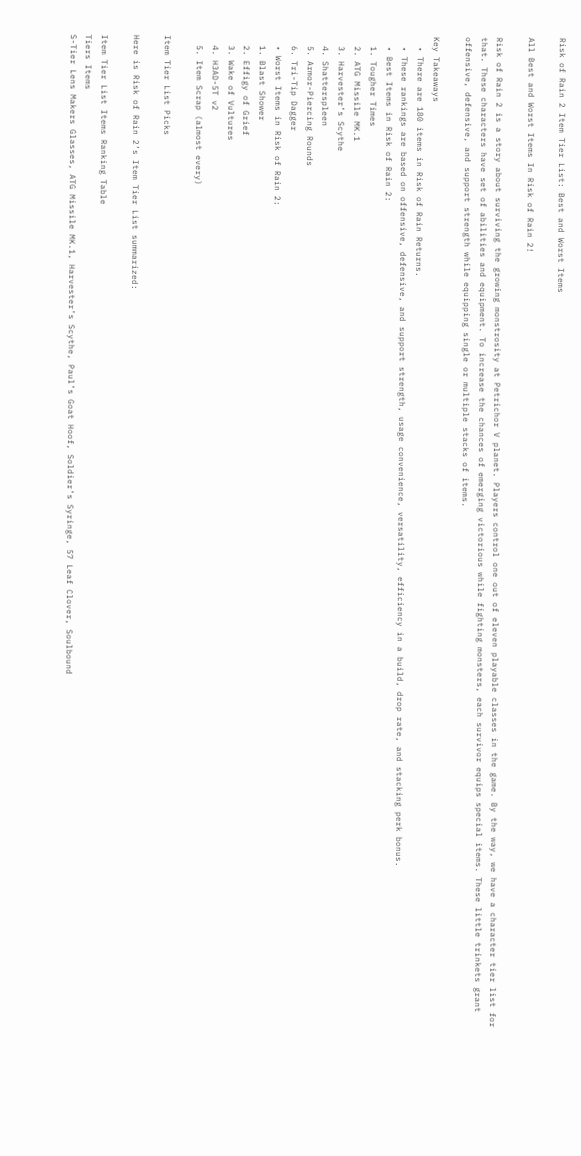Risk of Rain 2 Item Tier List: Best and Worst Items

All Best and Worst Items In Risk of Rain 2!

Risk of Rain 2 is a story about surviving the growing monstrosity at Petrichor V planet. Players control one out of eleven playable classes in the game. By the way, we have a character tier list for that. These characters have set of abilities and equipment. To increase the chances of emerging victorious while fighting monsters, each survivor equips special items. These little trinkets grant offensive, defensive, and support strength while equipping single or multiple stacks of items.

Key Takeaways
  • There are 180 items in Risk of Rain Returns.
  • These rankings are based on offensive, defensive, and support strength, usage convenience, versatility, efficiency in a build, drop rate, and stacking perk bonus.
  • Best Items in Risk of Rain 2:
  1. Tougher Times
  2. ATG Missile MK.1
  3. Harvester’s Scythe
  4. Shatterspleen
  5. Armor-Piercing Rounds
  6. Tri-Tip Dagger
  • Worst Items in Risk of Rain 2:
  1. Blast Shower
  2. Effigy of Grief
  3. Wake of Vultures
  4. H3AD-5T v2
  5. Item Scrap (almost every)

Item Tier List Picks

Here is Risk of Rain 2’s Item Tier List summarized:

Item Tier List Items Ranking Table
Tiers Items
S-Tier Lens Makers Glasses, ATG Missile MK.1, Harvester’s Scythe, Paul’s Goat Hoof, Soldier’s Syringe, 57 Leaf Clover, Soulbound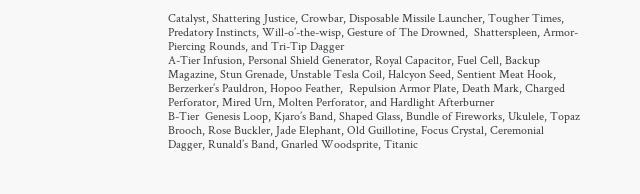Catalyst, Shattering Justice, Crowbar, Disposable Missile Launcher, Tougher Times, Predatory Instincts, Will-o’-the-wisp, Gesture of The Drowned,  Shatterspleen, Armor-Piercing Rounds, and Tri-Tip Dagger
A-Tier Infusion, Personal Shield Generator, Royal Capacitor, Fuel Cell, Backup Magazine, Stun Grenade, Unstable Tesla Coil, Halcyon Seed, Sentient Meat Hook, Berzerker’s Pauldron, Hopoo Feather,  Repulsion Armor Plate, Death Mark, Charged Perforator, Mired Urn, Molten Perforator, and Hardlight Afterburner
B-Tier  Genesis Loop, Kjaro’s Band, Shaped Glass, Bundle of Fireworks, Ukulele, Topaz Brooch, Rose Buckler, Jade Elephant, Old Guillotine, Focus Crystal, Ceremonial Dagger, Runald’s Band, Gnarled Woodsprite, Titanic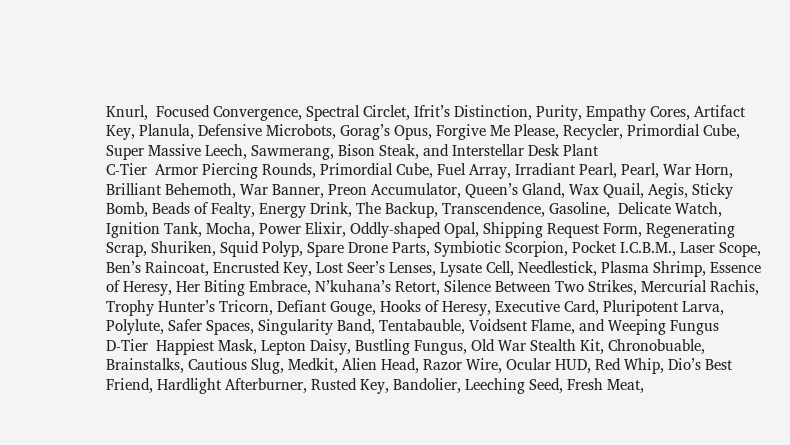Knurl,  Focused Convergence, Spectral Circlet, Ifrit’s Distinction, Purity, Empathy Cores, Artifact Key, Planula, Defensive Microbots, Gorag’s Opus, Forgive Me Please, Recycler, Primordial Cube, Super Massive Leech, Sawmerang, Bison Steak, and Interstellar Desk Plant
C-Tier  Armor Piercing Rounds, Primordial Cube, Fuel Array, Irradiant Pearl, Pearl, War Horn, Brilliant Behemoth, War Banner, Preon Accumulator, Queen’s Gland, Wax Quail, Aegis, Sticky Bomb, Beads of Fealty, Energy Drink, The Backup, Transcendence, Gasoline,  Delicate Watch, Ignition Tank, Mocha, Power Elixir, Oddly-shaped Opal, Shipping Request Form, Regenerating Scrap, Shuriken, Squid Polyp, Spare Drone Parts, Symbiotic Scorpion, Pocket I.C.B.M., Laser Scope, Ben’s Raincoat, Encrusted Key, Lost Seer’s Lenses, Lysate Cell, Needlestick, Plasma Shrimp, Essence of Heresy, Her Biting Embrace, N’kuhana’s Retort, Silence Between Two Strikes, Mercurial Rachis, Trophy Hunter’s Tricorn, Defiant Gouge, Hooks of Heresy, Executive Card, Pluripotent Larva, Polylute, Safer Spaces, Singularity Band, Tentabauble, Voidsent Flame, and Weeping Fungus
D-Tier  Happiest Mask, Lepton Daisy, Bustling Fungus, Old War Stealth Kit, Chronobuable, Brainstalks, Cautious Slug, Medkit, Alien Head, Razor Wire, Ocular HUD, Red Whip, Dio’s Best Friend, Hardlight Afterburner, Rusted Key, Bandolier, Leeching Seed, Fresh Meat,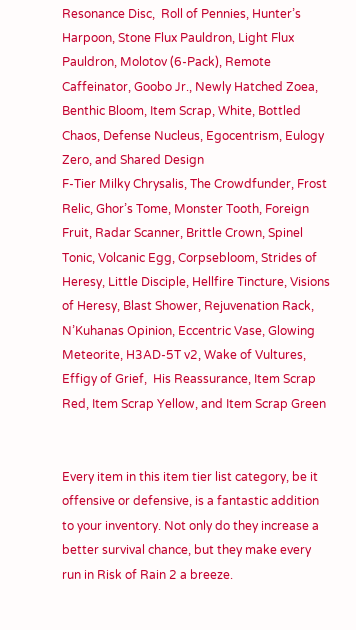Resonance Disc,  Roll of Pennies, Hunter’s Harpoon, Stone Flux Pauldron, Light Flux Pauldron, Molotov (6-Pack), Remote Caffeinator, Goobo Jr., Newly Hatched Zoea, Benthic Bloom, Item Scrap, White, Bottled Chaos, Defense Nucleus, Egocentrism, Eulogy Zero, and Shared Design
F-Tier Milky Chrysalis, The Crowdfunder, Frost Relic, Ghor’s Tome, Monster Tooth, Foreign Fruit, Radar Scanner, Brittle Crown, Spinel Tonic, Volcanic Egg, Corpsebloom, Strides of Heresy, Little Disciple, Hellfire Tincture, Visions of Heresy, Blast Shower, Rejuvenation Rack, N’Kuhanas Opinion, Eccentric Vase, Glowing Meteorite, H3AD-5T v2, Wake of Vultures, Effigy of Grief,  His Reassurance, Item Scrap Red, Item Scrap Yellow, and Item Scrap Green


Every item in this item tier list category, be it offensive or defensive, is a fantastic addition to your inventory. Not only do they increase a better survival chance, but they make every run in Risk of Rain 2 a breeze.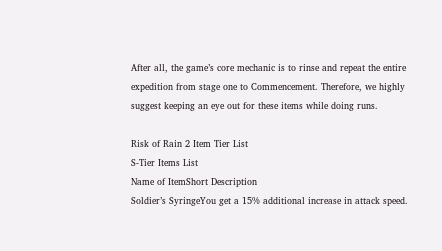After all, the game’s core mechanic is to rinse and repeat the entire expedition from stage one to Commencement. Therefore, we highly suggest keeping an eye out for these items while doing runs.

Risk of Rain 2 Item Tier List
S-Tier Items List
Name of ItemShort Description
Soldier’s SyringeYou get a 15% additional increase in attack speed.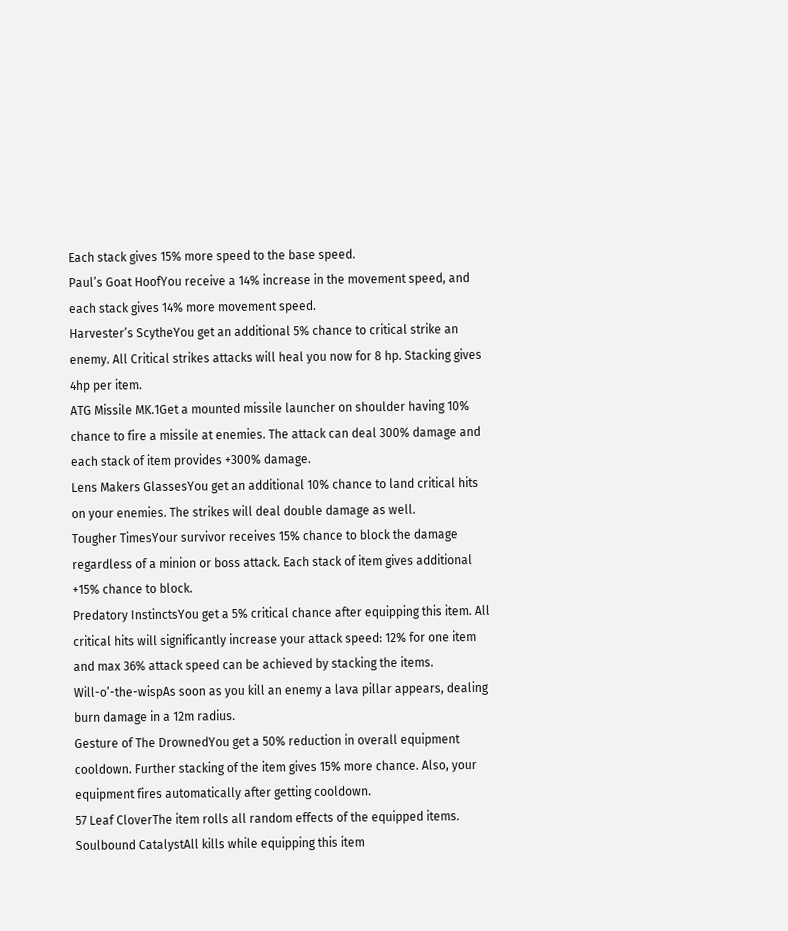Each stack gives 15% more speed to the base speed.
Paul’s Goat HoofYou receive a 14% increase in the movement speed, and each stack gives 14% more movement speed.
Harvester’s ScytheYou get an additional 5% chance to critical strike an enemy. All Critical strikes attacks will heal you now for 8 hp. Stacking gives 4hp per item.
ATG Missile MK.1Get a mounted missile launcher on shoulder having 10% chance to fire a missile at enemies. The attack can deal 300% damage and each stack of item provides +300% damage.
Lens Makers GlassesYou get an additional 10% chance to land critical hits on your enemies. The strikes will deal double damage as well.
Tougher TimesYour survivor receives 15% chance to block the damage regardless of a minion or boss attack. Each stack of item gives additional +15% chance to block.
Predatory InstinctsYou get a 5% critical chance after equipping this item. All critical hits will significantly increase your attack speed: 12% for one item and max 36% attack speed can be achieved by stacking the items.
Will-o’-the-wispAs soon as you kill an enemy a lava pillar appears, dealing burn damage in a 12m radius.
Gesture of The DrownedYou get a 50% reduction in overall equipment cooldown. Further stacking of the item gives 15% more chance. Also, your equipment fires automatically after getting cooldown.
57 Leaf CloverThe item rolls all random effects of the equipped items.
Soulbound CatalystAll kills while equipping this item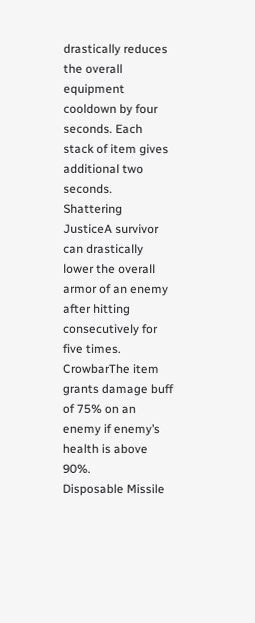drastically reduces the overall equipment cooldown by four seconds. Each stack of item gives additional two seconds.
Shattering JusticeA survivor can drastically lower the overall armor of an enemy after hitting consecutively for five times.
CrowbarThe item grants damage buff of 75% on an enemy if enemy’s health is above 90%.
Disposable Missile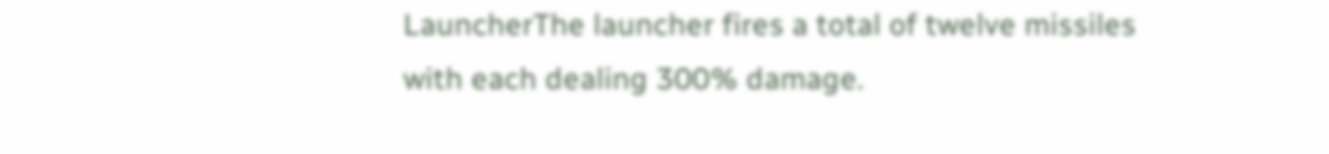LauncherThe launcher fires a total of twelve missiles with each dealing 300% damage.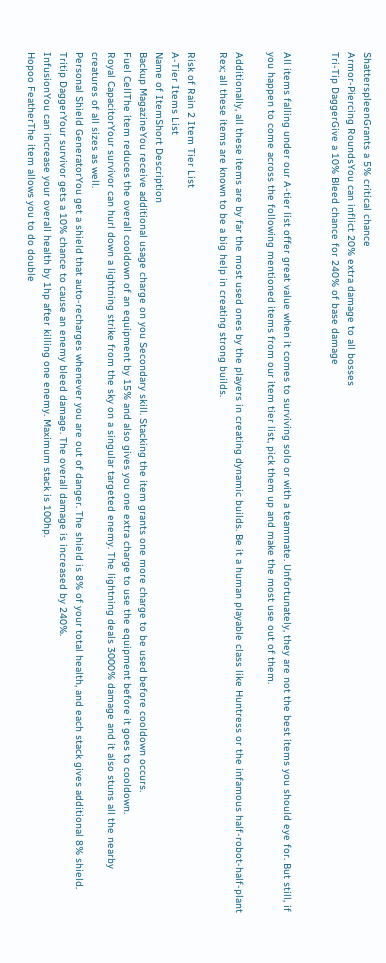ShatterspleenGrants a 5% critical chance
Armor-Piercing RoundsYou can inflict 20% extra damage to all bosses
Tri-Tip DaggerGive a 10% Bleed chance for 240% of base damage


All items falling under our A-tier list offer great value when it comes to surviving solo or with a teammate. Unfortunately, they are not the best items you should eye for. But still, if you happen to come across the following mentioned items from our item tier list, pick them up and make the most use out of them.

Additionally, all these items are by far the most used ones by the players in creating dynamic builds. Be it a human playable class like Huntress or the infamous half-robot-half-plant Rex; all these items are known to be a big help in creating strong builds.

Risk of Rain 2 Item Tier List
A-Tier Items List
Name of ItemShort Description
Backup MagazineYou receive additional usage charge on you Secondary skill. Stacking the item grants one more charge to be used before cooldown occurs.
Fuel CellThe item reduces the overall cooldown of an equipment by 15% and also gives you one extra charge to use the equipment before it goes to cooldown.
Royal CapacitorYour survivor can hurl down a lightning strike from the sky on a singular targeted enemy. The lightning deals 3000% damage and it also stuns all the nearby creatures of all sizes as well.
Personal Shield GeneratorYou get a shield that auto-recharges whenever you are out of danger. The shield is 8% of your total health, and each stack gives additional 8% shield.
Tritip DaggerYour survivor gets a 10% chance to cause an enemy bleed damage. The overall damage is increased by 240%.
InfusionYou can increase your overall health by 1hp after killing one enemy. Maximum stack is 100hp.
Hopoo FeatherThe item allows you to do double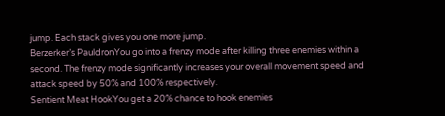jump. Each stack gives you one more jump.
Berzerker’s PauldronYou go into a frenzy mode after killing three enemies within a second. The frenzy mode significantly increases your overall movement speed and attack speed by 50% and 100% respectively.
Sentient Meat HookYou get a 20% chance to hook enemies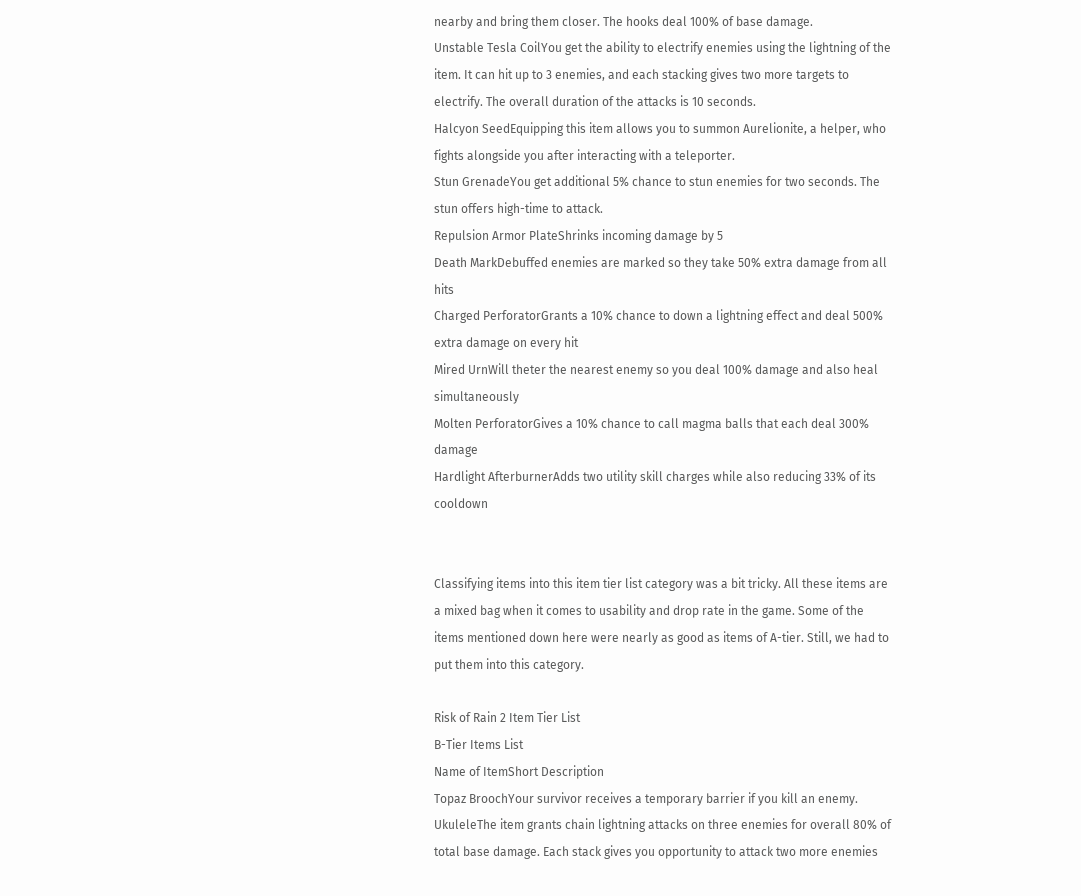nearby and bring them closer. The hooks deal 100% of base damage.
Unstable Tesla CoilYou get the ability to electrify enemies using the lightning of the item. It can hit up to 3 enemies, and each stacking gives two more targets to electrify. The overall duration of the attacks is 10 seconds.
Halcyon SeedEquipping this item allows you to summon Aurelionite, a helper, who fights alongside you after interacting with a teleporter.
Stun GrenadeYou get additional 5% chance to stun enemies for two seconds. The stun offers high-time to attack.
Repulsion Armor PlateShrinks incoming damage by 5
Death MarkDebuffed enemies are marked so they take 50% extra damage from all hits
Charged PerforatorGrants a 10% chance to down a lightning effect and deal 500% extra damage on every hit
Mired UrnWill theter the nearest enemy so you deal 100% damage and also heal simultaneously
Molten PerforatorGives a 10% chance to call magma balls that each deal 300% damage
Hardlight AfterburnerAdds two utility skill charges while also reducing 33% of its cooldown


Classifying items into this item tier list category was a bit tricky. All these items are a mixed bag when it comes to usability and drop rate in the game. Some of the items mentioned down here were nearly as good as items of A-tier. Still, we had to put them into this category.

Risk of Rain 2 Item Tier List
B-Tier Items List
Name of ItemShort Description
Topaz BroochYour survivor receives a temporary barrier if you kill an enemy.
UkuleleThe item grants chain lightning attacks on three enemies for overall 80% of total base damage. Each stack gives you opportunity to attack two more enemies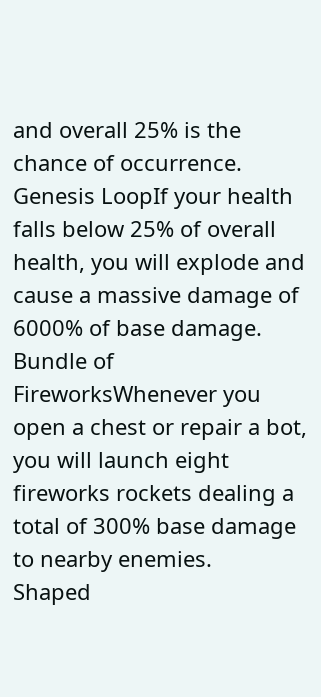and overall 25% is the chance of occurrence.
Genesis LoopIf your health falls below 25% of overall health, you will explode and cause a massive damage of 6000% of base damage.
Bundle of FireworksWhenever you open a chest or repair a bot, you will launch eight fireworks rockets dealing a total of 300% base damage to nearby enemies.
Shaped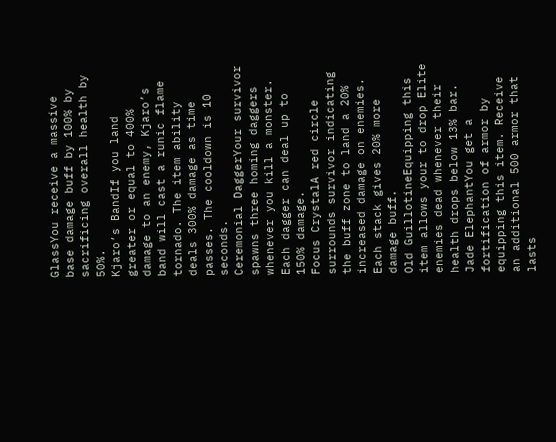GlassYou receive a massive base damage buff by 100% by sacrificing overall health by 50%.
Kjaro’s BandIf you land greater or equal to 400% damage to an enemy, Kjaro’s band will cast a runic flame tornado. The item ability deals 300% damage as time passes. The cooldown is 10 seconds.
Ceremonial DaggerYour survivor spawns three homing daggers whenever you kill a monster. Each dagger can deal up to 150% damage.
Focus CrystalA red circle surrounds survivor indicating the buff zone to land a 20% increased damage on enemies. Each stack gives 20% more damage buff.
Old GuillotineEquipping this item allows your to drop Elite enemies dead whenever their health drops below 13% bar.
Jade ElephantYou get a fortification of armor by equipping this item. Receive an additional 500 armor that lasts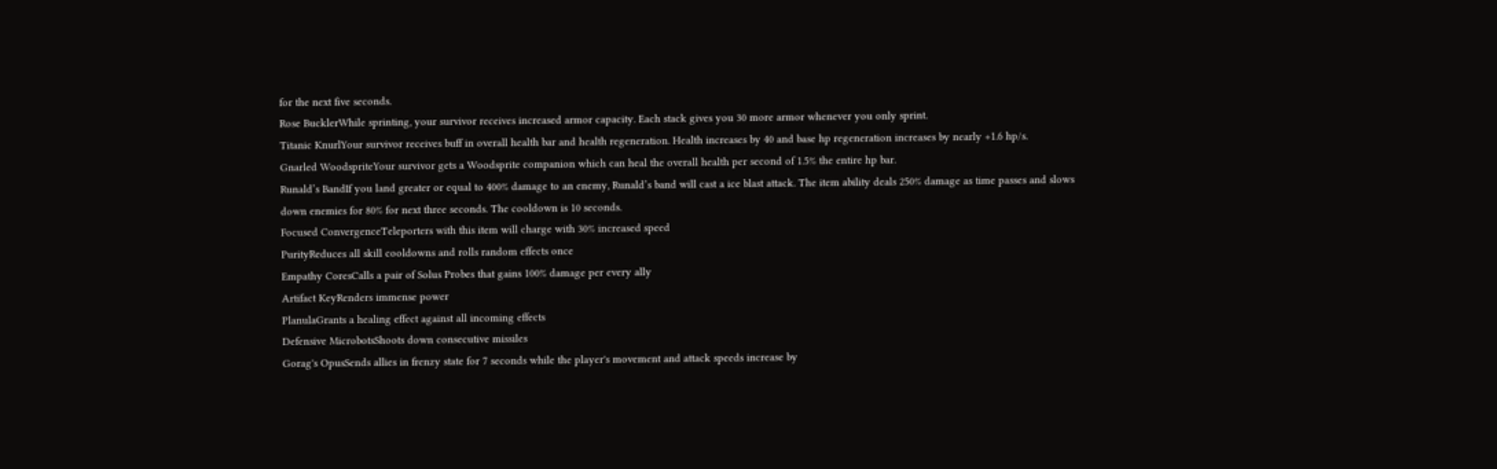for the next five seconds.
Rose BucklerWhile sprinting, your survivor receives increased armor capacity. Each stack gives you 30 more armor whenever you only sprint.
Titanic KnurlYour survivor receives buff in overall health bar and health regeneration. Health increases by 40 and base hp regeneration increases by nearly +1.6 hp/s.
Gnarled WoodspriteYour survivor gets a Woodsprite companion which can heal the overall health per second of 1.5% the entire hp bar.
Runald’s BandIf you land greater or equal to 400% damage to an enemy, Runald’s band will cast a ice blast attack. The item ability deals 250% damage as time passes and slows down enemies for 80% for next three seconds. The cooldown is 10 seconds.
Focused ConvergenceTeleporters with this item will charge with 30% increased speed
PurityReduces all skill cooldowns and rolls random effects once
Empathy CoresCalls a pair of Solus Probes that gains 100% damage per every ally
Artifact KeyRenders immense power
PlanulaGrants a healing effect against all incoming effects
Defensive MicrobotsShoots down consecutive missiles
Gorag's OpusSends allies in frenzy state for 7 seconds while the player's movement and attack speeds increase by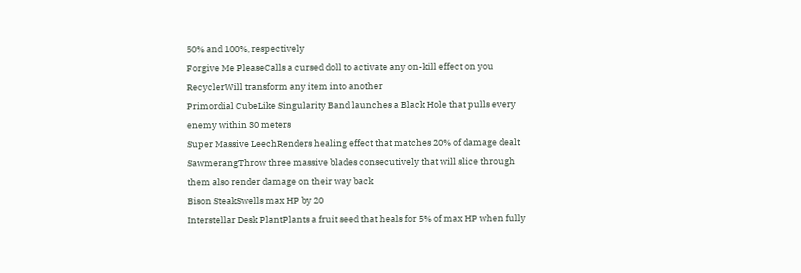50% and 100%, respectively
Forgive Me PleaseCalls a cursed doll to activate any on-kill effect on you
RecyclerWill transform any item into another
Primordial CubeLike Singularity Band launches a Black Hole that pulls every enemy within 30 meters
Super Massive LeechRenders healing effect that matches 20% of damage dealt
SawmerangThrow three massive blades consecutively that will slice through them also render damage on their way back
Bison SteakSwells max HP by 20
Interstellar Desk PlantPlants a fruit seed that heals for 5% of max HP when fully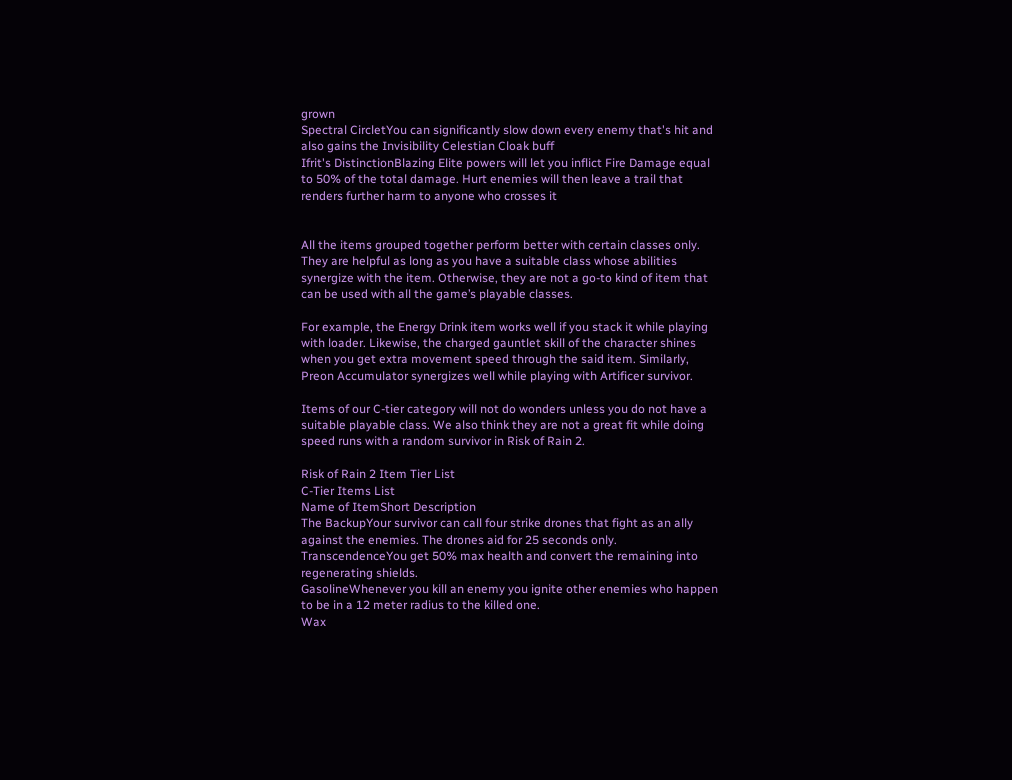grown
Spectral CircletYou can significantly slow down every enemy that's hit and also gains the Invisibility Celestian Cloak buff
Ifrit's DistinctionBlazing Elite powers will let you inflict Fire Damage equal to 50% of the total damage. Hurt enemies will then leave a trail that renders further harm to anyone who crosses it


All the items grouped together perform better with certain classes only. They are helpful as long as you have a suitable class whose abilities synergize with the item. Otherwise, they are not a go-to kind of item that can be used with all the game’s playable classes.

For example, the Energy Drink item works well if you stack it while playing with loader. Likewise, the charged gauntlet skill of the character shines when you get extra movement speed through the said item. Similarly, Preon Accumulator synergizes well while playing with Artificer survivor.

Items of our C-tier category will not do wonders unless you do not have a suitable playable class. We also think they are not a great fit while doing speed runs with a random survivor in Risk of Rain 2.

Risk of Rain 2 Item Tier List
C-Tier Items List
Name of ItemShort Description
The BackupYour survivor can call four strike drones that fight as an ally against the enemies. The drones aid for 25 seconds only.
TranscendenceYou get 50% max health and convert the remaining into regenerating shields.
GasolineWhenever you kill an enemy you ignite other enemies who happen to be in a 12 meter radius to the killed one.
Wax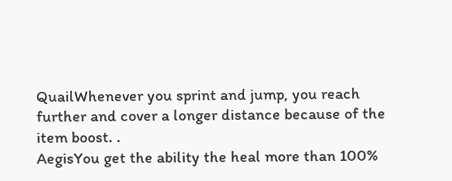QuailWhenever you sprint and jump, you reach further and cover a longer distance because of the item boost. .
AegisYou get the ability the heal more than 100%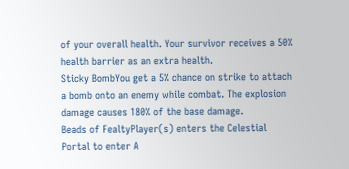of your overall health. Your survivor receives a 50% health barrier as an extra health.
Sticky BombYou get a 5% chance on strike to attach a bomb onto an enemy while combat. The explosion damage causes 180% of the base damage.
Beads of FealtyPlayer(s) enters the Celestial Portal to enter A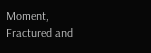Moment, Fractured and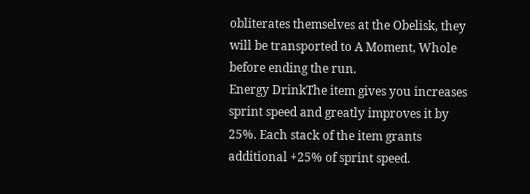obliterates themselves at the Obelisk, they will be transported to A Moment, Whole before ending the run.
Energy DrinkThe item gives you increases sprint speed and greatly improves it by 25%. Each stack of the item grants additional +25% of sprint speed.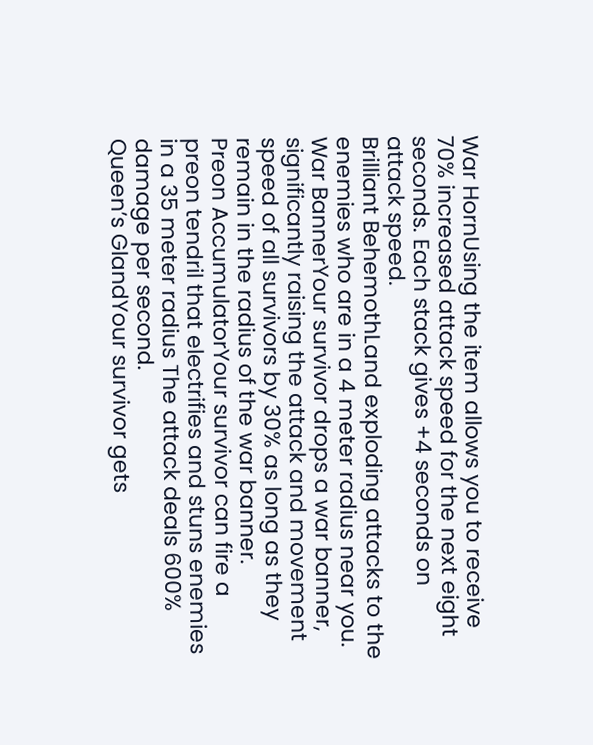War HornUsing the item allows you to receive 70% increased attack speed for the next eight seconds. Each stack gives +4 seconds on attack speed.
Brilliant BehemothLand exploding attacks to the enemies who are in a 4 meter radius near you.
War BannerYour survivor drops a war banner, significantly raising the attack and movement speed of all survivors by 30% as long as they remain in the radius of the war banner.
Preon AccumulatorYour survivor can fire a preon tendril that electrifies and stuns enemies in a 35 meter radius The attack deals 600% damage per second.
Queen’s GlandYour survivor gets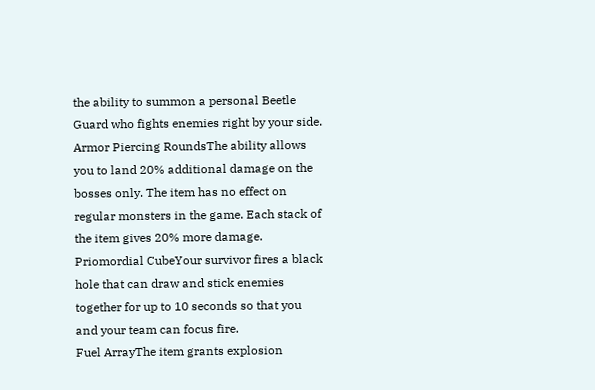the ability to summon a personal Beetle Guard who fights enemies right by your side.
Armor Piercing RoundsThe ability allows you to land 20% additional damage on the bosses only. The item has no effect on regular monsters in the game. Each stack of the item gives 20% more damage.
Priomordial CubeYour survivor fires a black hole that can draw and stick enemies together for up to 10 seconds so that you and your team can focus fire.
Fuel ArrayThe item grants explosion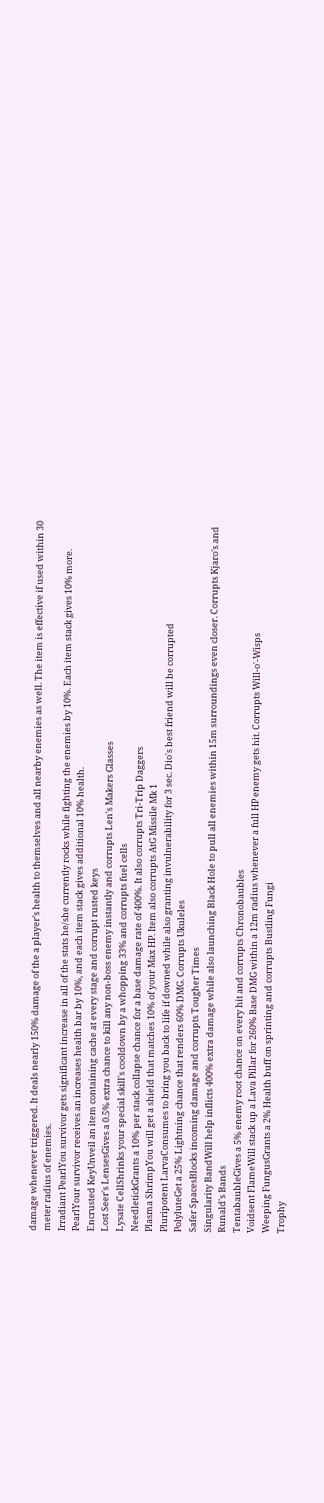damage whenever triggered. It deals nearly 150% damage of the a player’s health to themselves and all nearby enemies as well. The item is effective if used within 30 meter radius of enemies.
Irradiant PearlYou survivor gets significant increase in all of the stats he/she currently rocks while fighting the enemies by 10%. Each item stack gives 10% more.
PearlYour survivor receives an increases health bar by 10%, and each item stack gives additional 10% health.
Encrusted KeyUnveil an item containing cache at every stage and corrupt rusted keys
Lost Seer's LensesGives a 0.5% extra chance to kill any non-boss enemy instantly and corrupts Len's Makers Glasses
Lysate CellShrinks your special skill's cooldown by a whopping 33% and corrupts fuel cells
NeedletickGrants a 10% per stack collapse chance for a base damage rate of 400%. It also corrupts Tri-Trip Daggers
Plasma ShrimpYou will get a shield that matches 10% of your Max HP. Item also corrupts AtG Missile Mk 1
Pluripotent LarvaConsumes to bring you back to life if downed while also granting invulnerability for 3 sec. Dio's best friend will be corrupted
PolyluteGet a 25% Lightning chance that renders 60% DMG. Corrupts Ukuleles
Safer SpacesBlocks incoming damage and corrupts Tougher Times
Singularity BandWill help inflicts 400% extra damage while also launching Black Hole to pull all enemies within 15m surroundings even closer. Corrupts Kjaro's and Runald's Bands
TentabaubleGives a 5% enemy root chance on every hit and corrupts Chronobaubles
Voidsent FlameWill stack up a Lava Pillar for 260% Base DMG within a 12m radius whenever a full HP enemy gets hit. Corrupts Will-o'-Wisps
Weeping FungusGrants a 2% Health buff on sprinting and corrupts Bustling Fungi
Trophy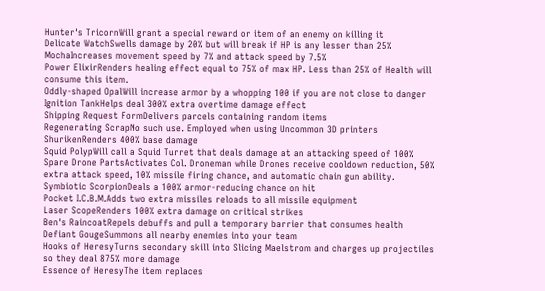Hunter's TricornWill grant a special reward or item of an enemy on killing it
Delicate WatchSwells damage by 20% but will break if HP is any lesser than 25%
MochaIncreases movement speed by 7% and attack speed by 7.5%
Power ElixirRenders healing effect equal to 75% of max HP. Less than 25% of Health will consume this item.
Oddly-shaped OpalWill increase armor by a whopping 100 if you are not close to danger
Ignition TankHelps deal 300% extra overtime damage effect
Shipping Request FormDelivers parcels containing random items
Regenerating ScrapNo such use. Employed when using Uncommon 3D printers
ShurikenRenders 400% base damage
Squid PolypWill call a Squid Turret that deals damage at an attacking speed of 100%
Spare Drone PartsActivates Col. Droneman while Drones receive cooldown reduction, 50% extra attack speed, 10% missile firing chance, and automatic chain gun ability.
Symbiotic ScorpionDeals a 100% armor-reducing chance on hit
Pocket I.C.B.M.Adds two extra missiles reloads to all missile equipment
Laser ScopeRenders 100% extra damage on critical strikes
Ben's RaincoatRepels debuffs and pull a temporary barrier that consumes health
Defiant GougeSummons all nearby enemies into your team
Hooks of HeresyTurns secondary skill into Slicing Maelstrom and charges up projectiles so they deal 875% more damage
Essence of HeresyThe item replaces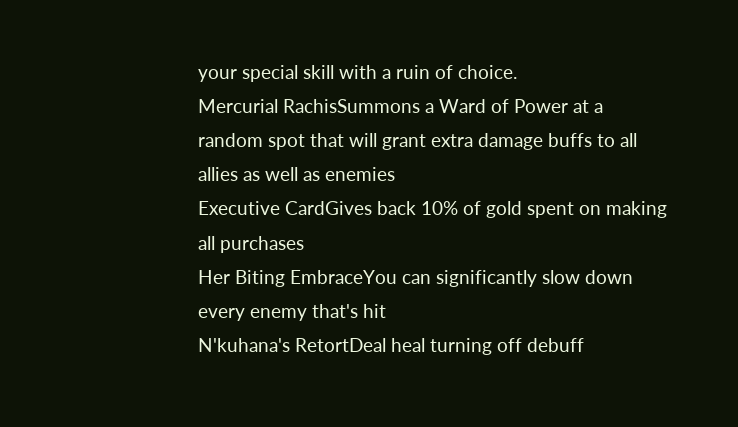your special skill with a ruin of choice.
Mercurial RachisSummons a Ward of Power at a random spot that will grant extra damage buffs to all allies as well as enemies
Executive CardGives back 10% of gold spent on making all purchases
Her Biting EmbraceYou can significantly slow down every enemy that's hit
N'kuhana's RetortDeal heal turning off debuff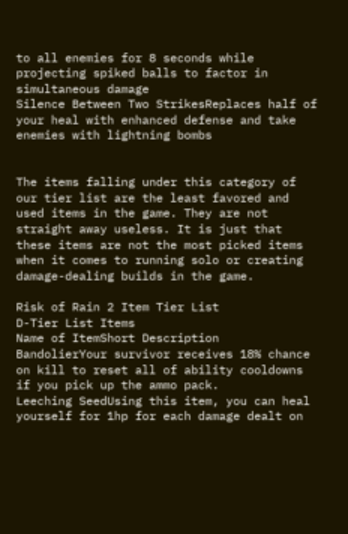to all enemies for 8 seconds while projecting spiked balls to factor in simultaneous damage
Silence Between Two StrikesReplaces half of your heal with enhanced defense and take enemies with lightning bombs


The items falling under this category of our tier list are the least favored and used items in the game. They are not straight away useless. It is just that these items are not the most picked items when it comes to running solo or creating damage-dealing builds in the game.

Risk of Rain 2 Item Tier List
D-Tier List Items
Name of ItemShort Description
BandolierYour survivor receives 18% chance on kill to reset all of ability cooldowns if you pick up the ammo pack.
Leeching SeedUsing this item, you can heal yourself for 1hp for each damage dealt on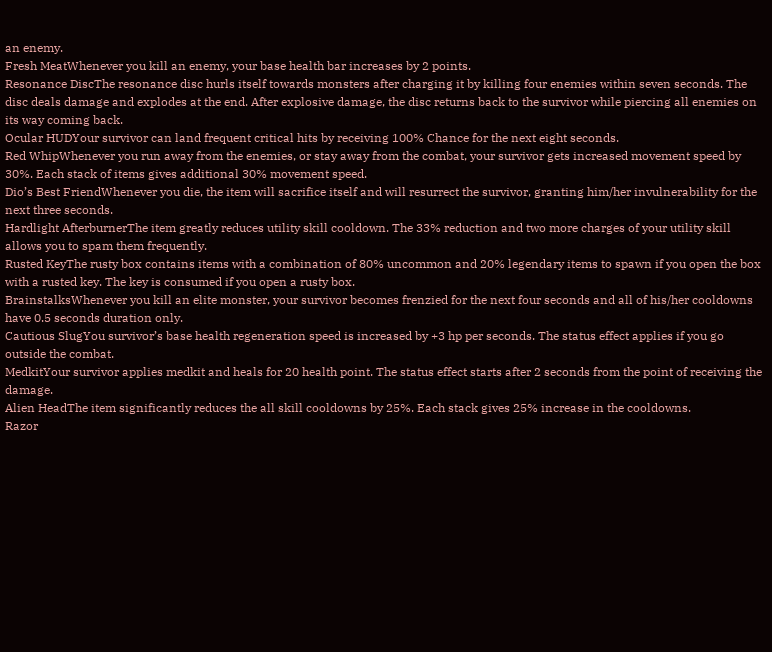an enemy.
Fresh MeatWhenever you kill an enemy, your base health bar increases by 2 points.
Resonance DiscThe resonance disc hurls itself towards monsters after charging it by killing four enemies within seven seconds. The disc deals damage and explodes at the end. After explosive damage, the disc returns back to the survivor while piercing all enemies on its way coming back.
Ocular HUDYour survivor can land frequent critical hits by receiving 100% Chance for the next eight seconds.
Red WhipWhenever you run away from the enemies, or stay away from the combat, your survivor gets increased movement speed by 30%. Each stack of items gives additional 30% movement speed.
Dio’s Best FriendWhenever you die, the item will sacrifice itself and will resurrect the survivor, granting him/her invulnerability for the next three seconds.
Hardlight AfterburnerThe item greatly reduces utility skill cooldown. The 33% reduction and two more charges of your utility skill allows you to spam them frequently.
Rusted KeyThe rusty box contains items with a combination of 80% uncommon and 20% legendary items to spawn if you open the box with a rusted key. The key is consumed if you open a rusty box.
BrainstalksWhenever you kill an elite monster, your survivor becomes frenzied for the next four seconds and all of his/her cooldowns have 0.5 seconds duration only.
Cautious SlugYou survivor’s base health regeneration speed is increased by +3 hp per seconds. The status effect applies if you go outside the combat.
MedkitYour survivor applies medkit and heals for 20 health point. The status effect starts after 2 seconds from the point of receiving the damage.
Alien HeadThe item significantly reduces the all skill cooldowns by 25%. Each stack gives 25% increase in the cooldowns.
Razor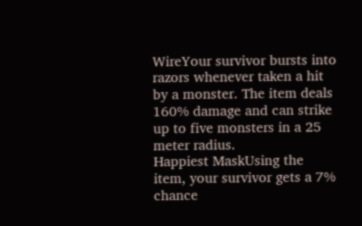WireYour survivor bursts into razors whenever taken a hit by a monster. The item deals 160% damage and can strike up to five monsters in a 25 meter radius.
Happiest MaskUsing the item, your survivor gets a 7% chance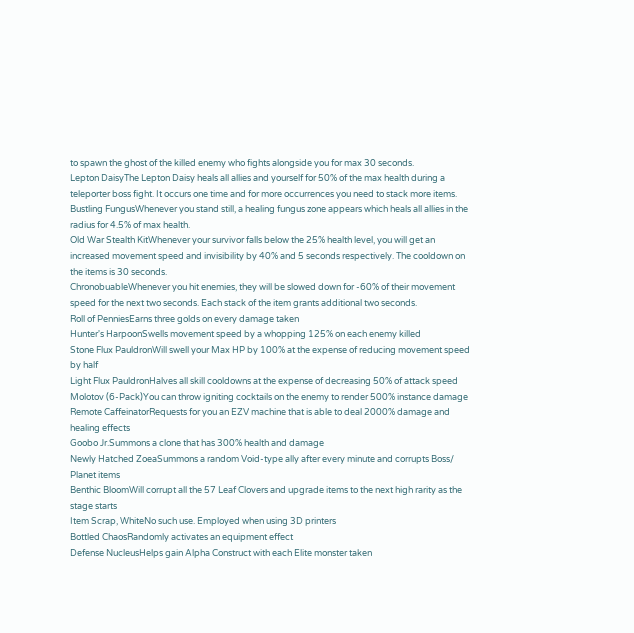to spawn the ghost of the killed enemy who fights alongside you for max 30 seconds.
Lepton DaisyThe Lepton Daisy heals all allies and yourself for 50% of the max health during a teleporter boss fight. It occurs one time and for more occurrences you need to stack more items.
Bustling FungusWhenever you stand still, a healing fungus zone appears which heals all allies in the radius for 4.5% of max health.
Old War Stealth KitWhenever your survivor falls below the 25% health level, you will get an increased movement speed and invisibility by 40% and 5 seconds respectively. The cooldown on the items is 30 seconds.
ChronobuableWhenever you hit enemies, they will be slowed down for -60% of their movement speed for the next two seconds. Each stack of the item grants additional two seconds.
Roll of PenniesEarns three golds on every damage taken
Hunter's HarpoonSwells movement speed by a whopping 125% on each enemy killed
Stone Flux PauldronWill swell your Max HP by 100% at the expense of reducing movement speed by half
Light Flux PauldronHalves all skill cooldowns at the expense of decreasing 50% of attack speed
Molotov (6-Pack)You can throw igniting cocktails on the enemy to render 500% instance damage
Remote CaffeinatorRequests for you an EZV machine that is able to deal 2000% damage and healing effects
Goobo Jr.Summons a clone that has 300% health and damage
Newly Hatched ZoeaSummons a random Void-type ally after every minute and corrupts Boss/ Planet items
Benthic BloomWill corrupt all the 57 Leaf Clovers and upgrade items to the next high rarity as the stage starts
Item Scrap, WhiteNo such use. Employed when using 3D printers
Bottled ChaosRandomly activates an equipment effect
Defense NucleusHelps gain Alpha Construct with each Elite monster taken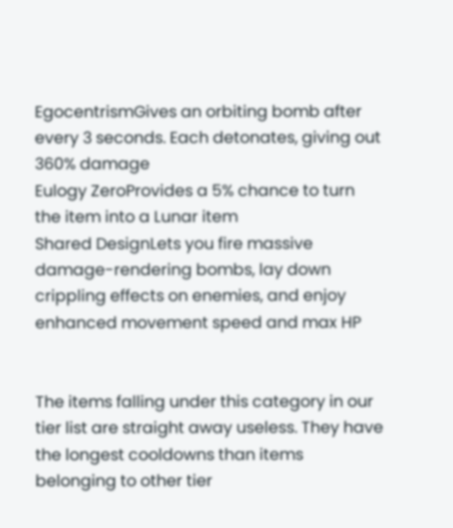EgocentrismGives an orbiting bomb after every 3 seconds. Each detonates, giving out 360% damage
Eulogy ZeroProvides a 5% chance to turn the item into a Lunar item
Shared DesignLets you fire massive damage-rendering bombs, lay down crippling effects on enemies, and enjoy enhanced movement speed and max HP


The items falling under this category in our tier list are straight away useless. They have the longest cooldowns than items belonging to other tier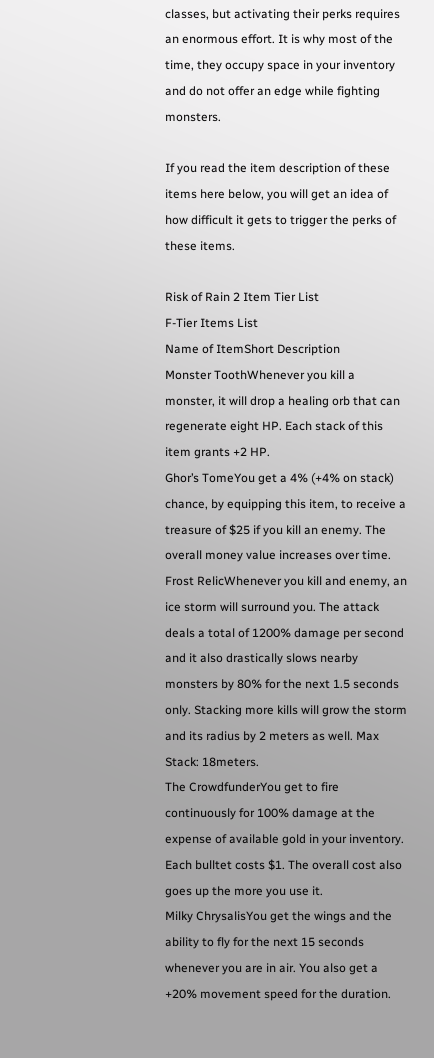classes, but activating their perks requires an enormous effort. It is why most of the time, they occupy space in your inventory and do not offer an edge while fighting monsters.

If you read the item description of these items here below, you will get an idea of how difficult it gets to trigger the perks of these items.

Risk of Rain 2 Item Tier List
F-Tier Items List
Name of ItemShort Description
Monster ToothWhenever you kill a monster, it will drop a healing orb that can regenerate eight HP. Each stack of this item grants +2 HP.
Ghor’s TomeYou get a 4% (+4% on stack) chance, by equipping this item, to receive a treasure of $25 if you kill an enemy. The overall money value increases over time.
Frost RelicWhenever you kill and enemy, an ice storm will surround you. The attack deals a total of 1200% damage per second and it also drastically slows nearby monsters by 80% for the next 1.5 seconds only. Stacking more kills will grow the storm and its radius by 2 meters as well. Max Stack: 18meters.
The CrowdfunderYou get to fire continuously for 100% damage at the expense of available gold in your inventory. Each bulltet costs $1. The overall cost also goes up the more you use it.
Milky ChrysalisYou get the wings and the ability to fly for the next 15 seconds whenever you are in air. You also get a +20% movement speed for the duration.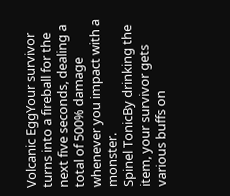Volcanic EggYour survivor turns into a fireball for the next five seconds, dealing a total of 500% damage whenever you impact with a monster.
Spinel TonicBy drinking the item, your survivor gets various buffs on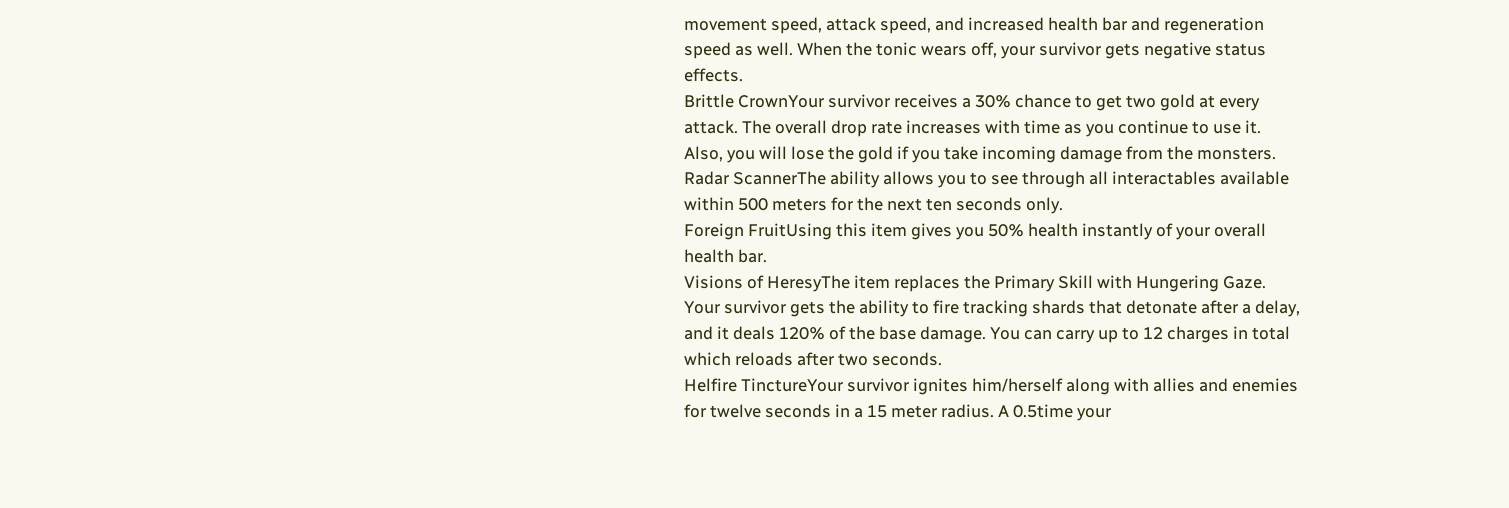movement speed, attack speed, and increased health bar and regeneration speed as well. When the tonic wears off, your survivor gets negative status effects.
Brittle CrownYour survivor receives a 30% chance to get two gold at every attack. The overall drop rate increases with time as you continue to use it. Also, you will lose the gold if you take incoming damage from the monsters.
Radar ScannerThe ability allows you to see through all interactables available within 500 meters for the next ten seconds only.
Foreign FruitUsing this item gives you 50% health instantly of your overall health bar.
Visions of HeresyThe item replaces the Primary Skill with Hungering Gaze. Your survivor gets the ability to fire tracking shards that detonate after a delay, and it deals 120% of the base damage. You can carry up to 12 charges in total which reloads after two seconds.
Helfire TinctureYour survivor ignites him/herself along with allies and enemies for twelve seconds in a 15 meter radius. A 0.5time your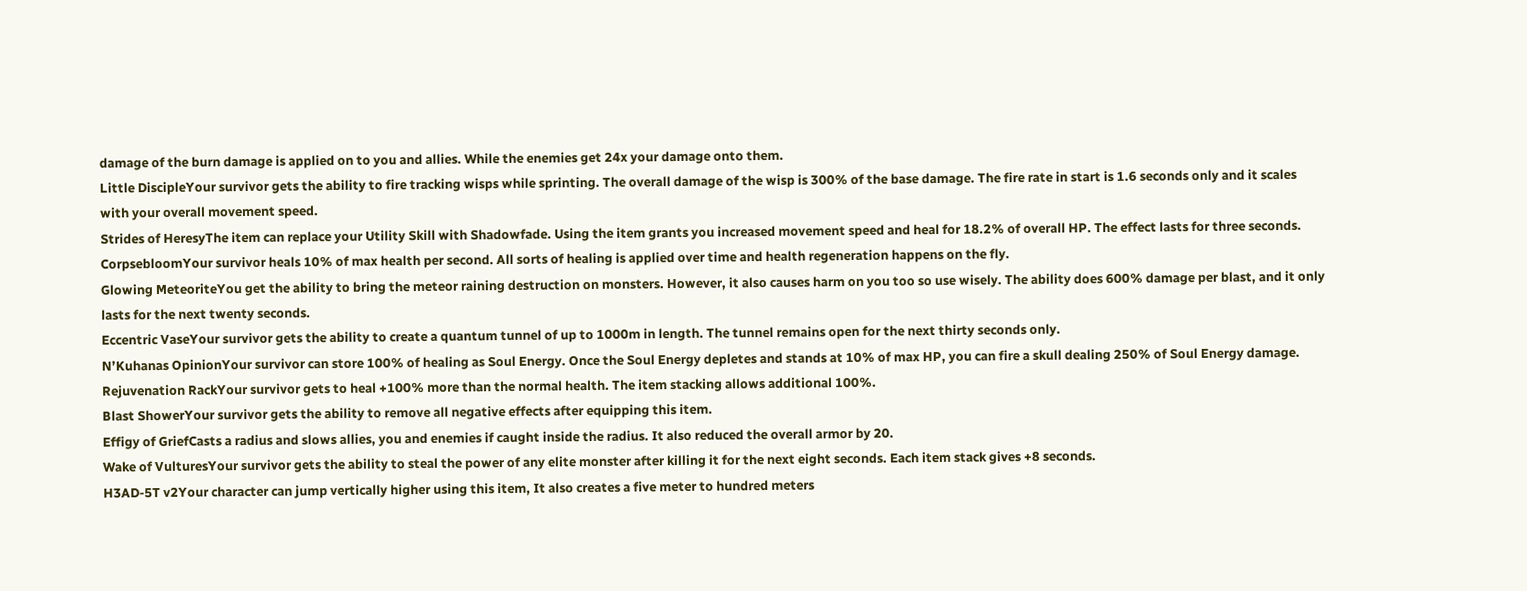damage of the burn damage is applied on to you and allies. While the enemies get 24x your damage onto them.
Little DiscipleYour survivor gets the ability to fire tracking wisps while sprinting. The overall damage of the wisp is 300% of the base damage. The fire rate in start is 1.6 seconds only and it scales with your overall movement speed.
Strides of HeresyThe item can replace your Utility Skill with Shadowfade. Using the item grants you increased movement speed and heal for 18.2% of overall HP. The effect lasts for three seconds.
CorpsebloomYour survivor heals 10% of max health per second. All sorts of healing is applied over time and health regeneration happens on the fly.
Glowing MeteoriteYou get the ability to bring the meteor raining destruction on monsters. However, it also causes harm on you too so use wisely. The ability does 600% damage per blast, and it only lasts for the next twenty seconds.
Eccentric VaseYour survivor gets the ability to create a quantum tunnel of up to 1000m in length. The tunnel remains open for the next thirty seconds only.
N’Kuhanas OpinionYour survivor can store 100% of healing as Soul Energy. Once the Soul Energy depletes and stands at 10% of max HP, you can fire a skull dealing 250% of Soul Energy damage.
Rejuvenation RackYour survivor gets to heal +100% more than the normal health. The item stacking allows additional 100%.
Blast ShowerYour survivor gets the ability to remove all negative effects after equipping this item.
Effigy of GriefCasts a radius and slows allies, you and enemies if caught inside the radius. It also reduced the overall armor by 20.
Wake of VulturesYour survivor gets the ability to steal the power of any elite monster after killing it for the next eight seconds. Each item stack gives +8 seconds.
H3AD-5T v2Your character can jump vertically higher using this item, It also creates a five meter to hundred meters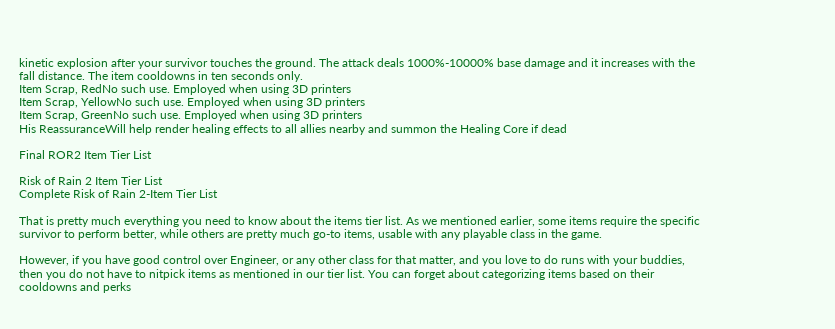kinetic explosion after your survivor touches the ground. The attack deals 1000%-10000% base damage and it increases with the fall distance. The item cooldowns in ten seconds only.
Item Scrap, RedNo such use. Employed when using 3D printers
Item Scrap, YellowNo such use. Employed when using 3D printers
Item Scrap, GreenNo such use. Employed when using 3D printers
His ReassuranceWill help render healing effects to all allies nearby and summon the Healing Core if dead

Final ROR2 Item Tier List

Risk of Rain 2 Item Tier List
Complete Risk of Rain 2-Item Tier List

That is pretty much everything you need to know about the items tier list. As we mentioned earlier, some items require the specific survivor to perform better, while others are pretty much go-to items, usable with any playable class in the game.

However, if you have good control over Engineer, or any other class for that matter, and you love to do runs with your buddies, then you do not have to nitpick items as mentioned in our tier list. You can forget about categorizing items based on their cooldowns and perks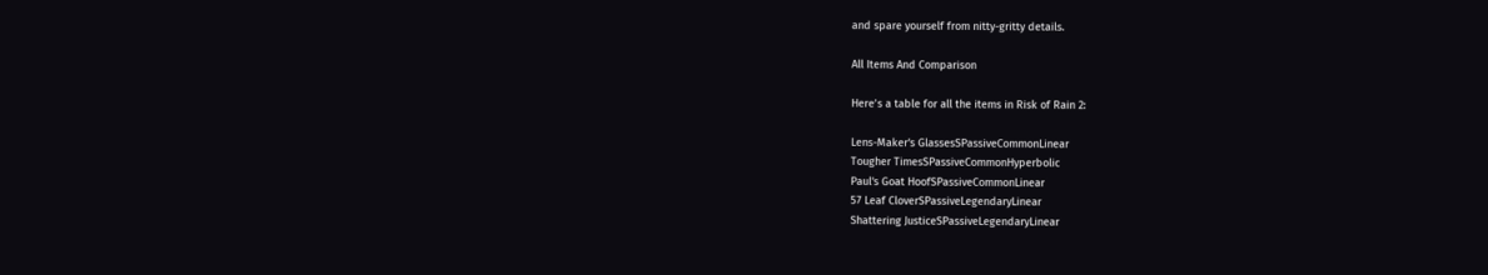and spare yourself from nitty-gritty details.

All Items And Comparison

Here’s a table for all the items in Risk of Rain 2:

Lens-Maker's GlassesSPassiveCommonLinear
Tougher TimesSPassiveCommonHyperbolic
Paul's Goat HoofSPassiveCommonLinear
57 Leaf CloverSPassiveLegendaryLinear
Shattering JusticeSPassiveLegendaryLinear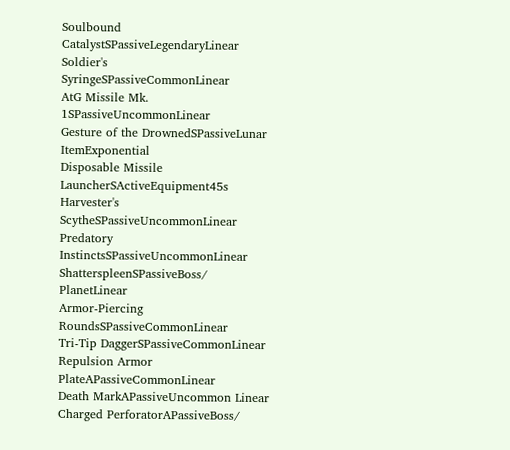Soulbound CatalystSPassiveLegendaryLinear
Soldier's SyringeSPassiveCommonLinear
AtG Missile Mk. 1SPassiveUncommonLinear
Gesture of the DrownedSPassiveLunar ItemExponential
Disposable Missile LauncherSActiveEquipment45s
Harvester's ScytheSPassiveUncommonLinear
Predatory InstinctsSPassiveUncommonLinear
ShatterspleenSPassiveBoss/ PlanetLinear
Armor-Piercing RoundsSPassiveCommonLinear
Tri-Tip DaggerSPassiveCommonLinear
Repulsion Armor PlateAPassiveCommonLinear
Death MarkAPassiveUncommon Linear
Charged PerforatorAPassiveBoss/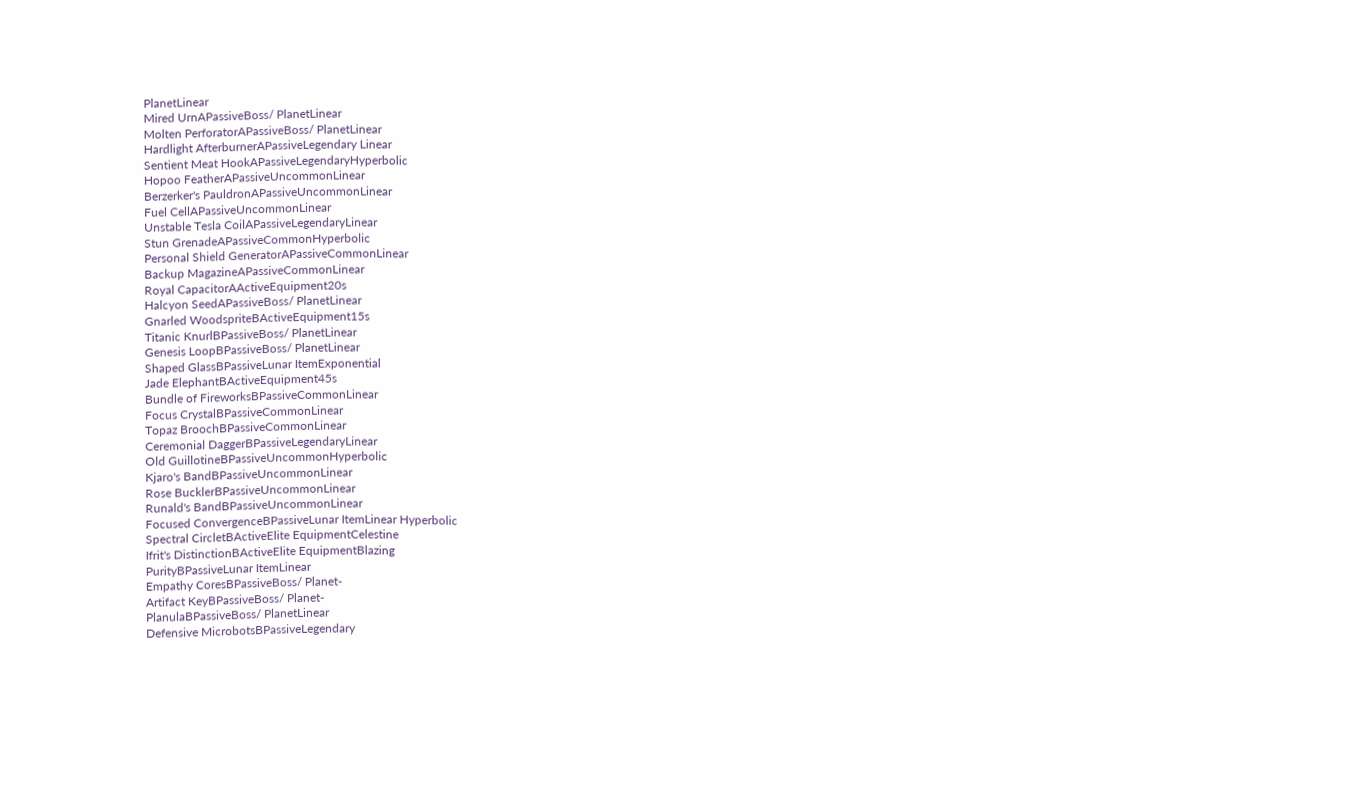PlanetLinear
Mired UrnAPassiveBoss/ PlanetLinear
Molten PerforatorAPassiveBoss/ PlanetLinear
Hardlight AfterburnerAPassiveLegendary Linear
Sentient Meat HookAPassiveLegendaryHyperbolic
Hopoo FeatherAPassiveUncommonLinear
Berzerker's PauldronAPassiveUncommonLinear
Fuel CellAPassiveUncommonLinear
Unstable Tesla CoilAPassiveLegendaryLinear
Stun GrenadeAPassiveCommonHyperbolic
Personal Shield GeneratorAPassiveCommonLinear
Backup MagazineAPassiveCommonLinear
Royal CapacitorAActiveEquipment20s
Halcyon SeedAPassiveBoss/ PlanetLinear
Gnarled WoodspriteBActiveEquipment15s
Titanic KnurlBPassiveBoss/ PlanetLinear
Genesis LoopBPassiveBoss/ PlanetLinear
Shaped GlassBPassiveLunar ItemExponential
Jade ElephantBActiveEquipment45s
Bundle of FireworksBPassiveCommonLinear
Focus CrystalBPassiveCommonLinear
Topaz BroochBPassiveCommonLinear
Ceremonial DaggerBPassiveLegendaryLinear
Old GuillotineBPassiveUncommonHyperbolic
Kjaro's BandBPassiveUncommonLinear
Rose BucklerBPassiveUncommonLinear
Runald's BandBPassiveUncommonLinear
Focused ConvergenceBPassiveLunar ItemLinear Hyperbolic
Spectral CircletBActiveElite EquipmentCelestine
Ifrit's DistinctionBActiveElite EquipmentBlazing
PurityBPassiveLunar ItemLinear
Empathy CoresBPassiveBoss/ Planet-
Artifact KeyBPassiveBoss/ Planet-
PlanulaBPassiveBoss/ PlanetLinear
Defensive MicrobotsBPassiveLegendary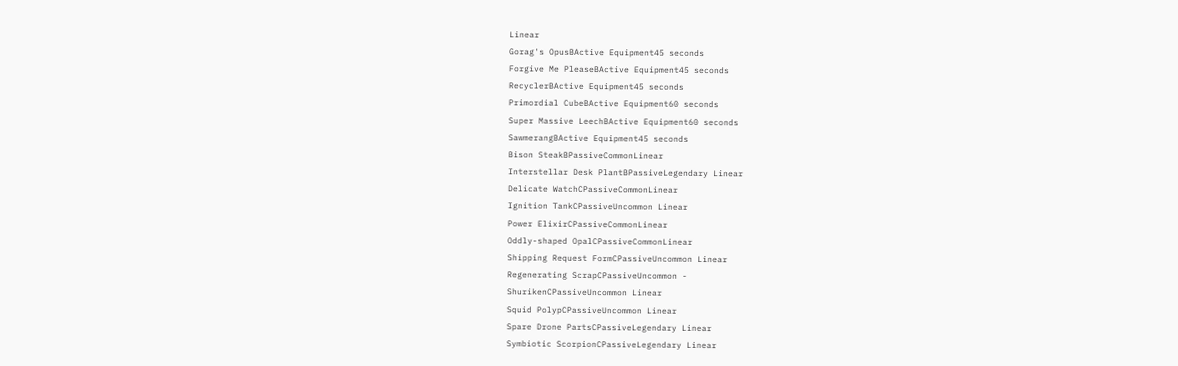Linear
Gorag's OpusBActive Equipment45 seconds
Forgive Me PleaseBActive Equipment45 seconds
RecyclerBActive Equipment45 seconds
Primordial CubeBActive Equipment60 seconds
Super Massive LeechBActive Equipment60 seconds
SawmerangBActive Equipment45 seconds
Bison SteakBPassiveCommonLinear
Interstellar Desk PlantBPassiveLegendary Linear
Delicate WatchCPassiveCommonLinear
Ignition TankCPassiveUncommon Linear
Power ElixirCPassiveCommonLinear
Oddly-shaped OpalCPassiveCommonLinear
Shipping Request FormCPassiveUncommon Linear
Regenerating ScrapCPassiveUncommon -
ShurikenCPassiveUncommon Linear
Squid PolypCPassiveUncommon Linear
Spare Drone PartsCPassiveLegendary Linear
Symbiotic ScorpionCPassiveLegendary Linear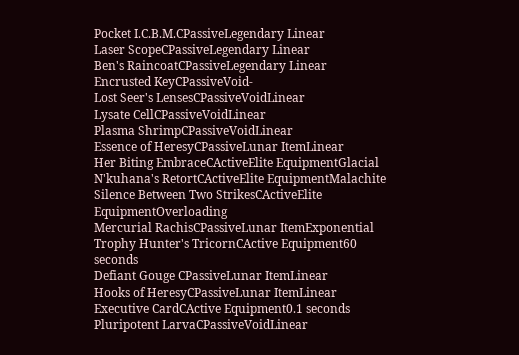Pocket I.C.B.M.CPassiveLegendary Linear
Laser ScopeCPassiveLegendary Linear
Ben's RaincoatCPassiveLegendary Linear
Encrusted KeyCPassiveVoid-
Lost Seer's LensesCPassiveVoidLinear
Lysate CellCPassiveVoidLinear
Plasma ShrimpCPassiveVoidLinear
Essence of HeresyCPassiveLunar ItemLinear
Her Biting EmbraceCActiveElite EquipmentGlacial
N'kuhana's RetortCActiveElite EquipmentMalachite
Silence Between Two StrikesCActiveElite EquipmentOverloading
Mercurial RachisCPassiveLunar ItemExponential
Trophy Hunter's TricornCActive Equipment60 seconds
Defiant Gouge CPassiveLunar ItemLinear
Hooks of HeresyCPassiveLunar ItemLinear
Executive CardCActive Equipment0.1 seconds
Pluripotent LarvaCPassiveVoidLinear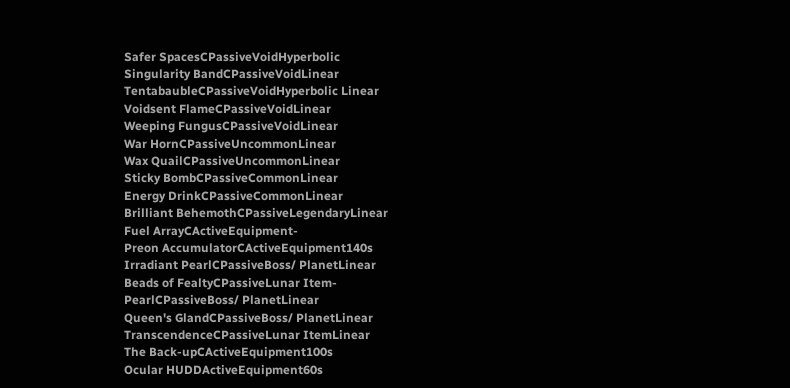Safer SpacesCPassiveVoidHyperbolic
Singularity BandCPassiveVoidLinear
TentabaubleCPassiveVoidHyperbolic Linear
Voidsent FlameCPassiveVoidLinear
Weeping FungusCPassiveVoidLinear
War HornCPassiveUncommonLinear
Wax QuailCPassiveUncommonLinear
Sticky BombCPassiveCommonLinear
Energy DrinkCPassiveCommonLinear
Brilliant BehemothCPassiveLegendaryLinear
Fuel ArrayCActiveEquipment-
Preon AccumulatorCActiveEquipment140s
Irradiant PearlCPassiveBoss/ PlanetLinear
Beads of FealtyCPassiveLunar Item-
PearlCPassiveBoss/ PlanetLinear
Queen's GlandCPassiveBoss/ PlanetLinear
TranscendenceCPassiveLunar ItemLinear
The Back-upCActiveEquipment100s
Ocular HUDDActiveEquipment60s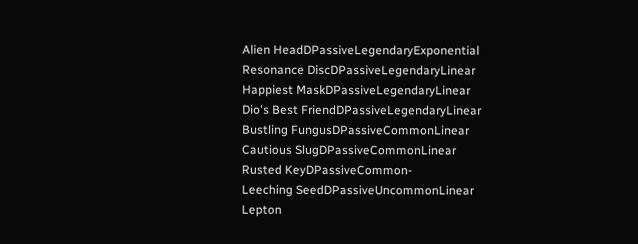Alien HeadDPassiveLegendaryExponential
Resonance DiscDPassiveLegendaryLinear
Happiest MaskDPassiveLegendaryLinear
Dio's Best FriendDPassiveLegendaryLinear
Bustling FungusDPassiveCommonLinear
Cautious SlugDPassiveCommonLinear
Rusted KeyDPassiveCommon-
Leeching SeedDPassiveUncommonLinear
Lepton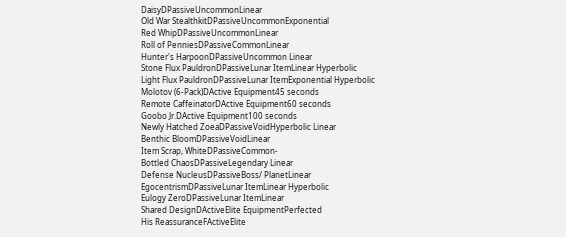DaisyDPassiveUncommonLinear
Old War StealthkitDPassiveUncommonExponential
Red WhipDPassiveUncommonLinear
Roll of PenniesDPassiveCommonLinear
Hunter's HarpoonDPassiveUncommon Linear
Stone Flux PauldronDPassiveLunar ItemLinear Hyperbolic
Light Flux PauldronDPassiveLunar ItemExponential Hyperbolic
Molotov (6-Pack)DActive Equipment45 seconds
Remote CaffeinatorDActive Equipment60 seconds
Goobo Jr.DActive Equipment100 seconds
Newly Hatched ZoeaDPassiveVoidHyperbolic Linear
Benthic BloomDPassiveVoidLinear
Item Scrap, WhiteDPassiveCommon-
Bottled ChaosDPassiveLegendary Linear
Defense NucleusDPassiveBoss/ PlanetLinear
EgocentrismDPassiveLunar ItemLinear Hyperbolic
Eulogy ZeroDPassiveLunar ItemLinear
Shared DesignDActiveElite EquipmentPerfected
His ReassuranceFActiveElite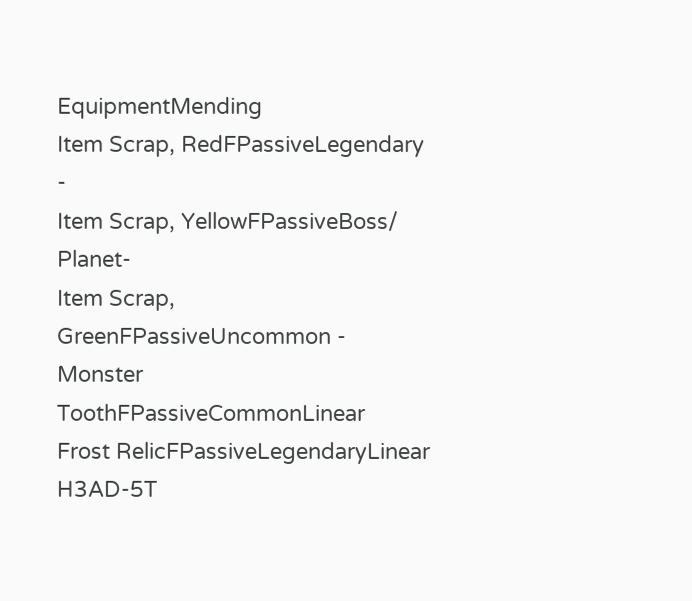EquipmentMending
Item Scrap, RedFPassiveLegendary -
Item Scrap, YellowFPassiveBoss/ Planet-
Item Scrap, GreenFPassiveUncommon -
Monster ToothFPassiveCommonLinear
Frost RelicFPassiveLegendaryLinear
H3AD-5T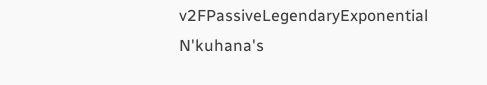v2FPassiveLegendaryExponential
N'kuhana's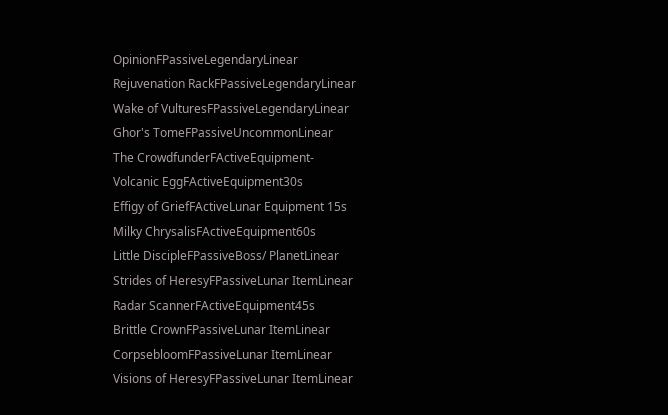OpinionFPassiveLegendaryLinear
Rejuvenation RackFPassiveLegendaryLinear
Wake of VulturesFPassiveLegendaryLinear
Ghor's TomeFPassiveUncommonLinear
The CrowdfunderFActiveEquipment-
Volcanic EggFActiveEquipment30s
Effigy of GriefFActiveLunar Equipment 15s
Milky ChrysalisFActiveEquipment60s
Little DiscipleFPassiveBoss/ PlanetLinear
Strides of HeresyFPassiveLunar ItemLinear
Radar ScannerFActiveEquipment45s
Brittle CrownFPassiveLunar ItemLinear
CorpsebloomFPassiveLunar ItemLinear
Visions of HeresyFPassiveLunar ItemLinear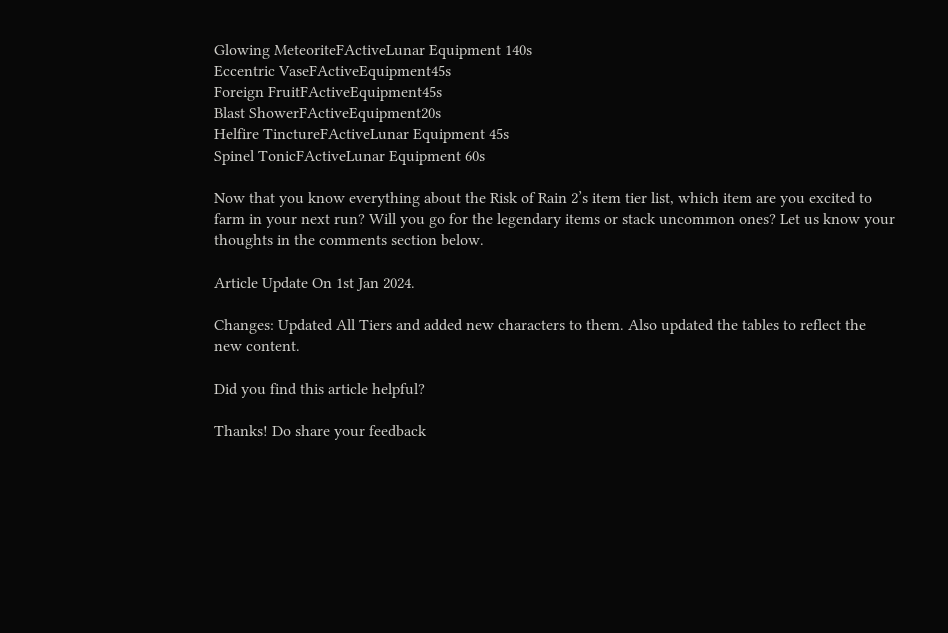Glowing MeteoriteFActiveLunar Equipment 140s
Eccentric VaseFActiveEquipment45s
Foreign FruitFActiveEquipment45s
Blast ShowerFActiveEquipment20s
Helfire TinctureFActiveLunar Equipment 45s
Spinel TonicFActiveLunar Equipment 60s

Now that you know everything about the Risk of Rain 2’s item tier list, which item are you excited to farm in your next run? Will you go for the legendary items or stack uncommon ones? Let us know your thoughts in the comments section below.

Article Update On 1st Jan 2024.

Changes: Updated All Tiers and added new characters to them. Also updated the tables to reflect the new content.

Did you find this article helpful?

Thanks! Do share your feedback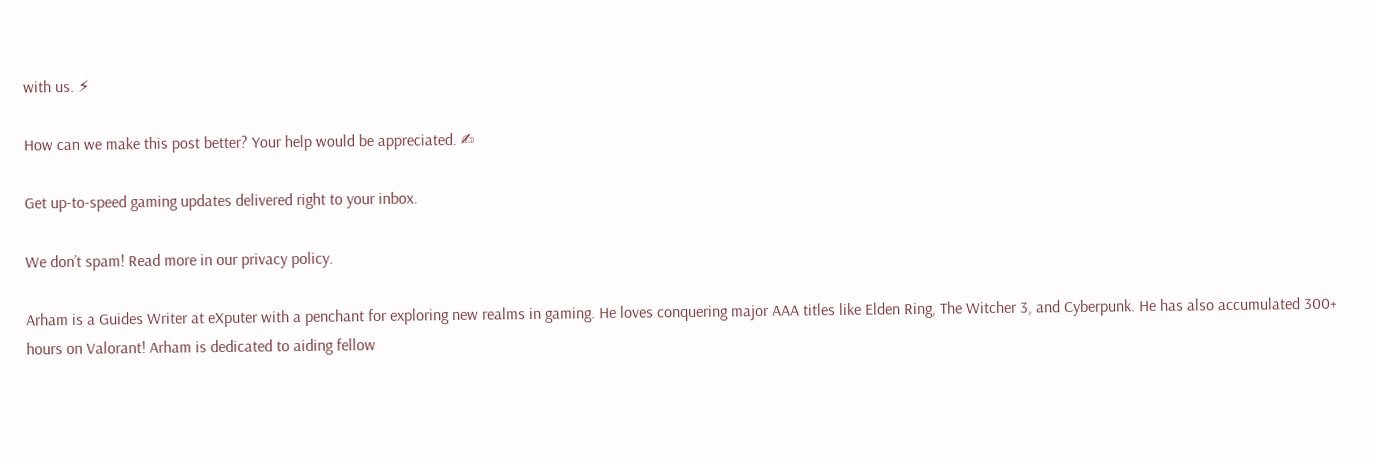with us. ⚡

How can we make this post better? Your help would be appreciated. ✍

Get up-to-speed gaming updates delivered right to your inbox.

We don’t spam! Read more in our privacy policy.

Arham is a Guides Writer at eXputer with a penchant for exploring new realms in gaming. He loves conquering major AAA titles like Elden Ring, The Witcher 3, and Cyberpunk. He has also accumulated 300+ hours on Valorant! Arham is dedicated to aiding fellow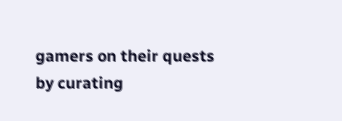gamers on their quests by curating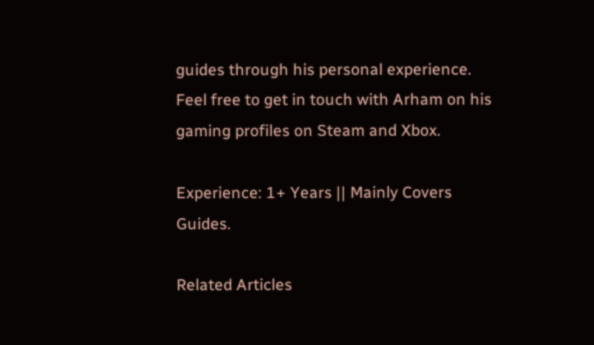guides through his personal experience. Feel free to get in touch with Arham on his gaming profiles on Steam and Xbox.

Experience: 1+ Years || Mainly Covers Guides.

Related Articles